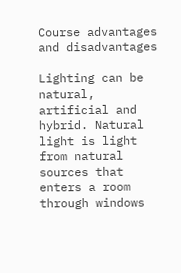Course advantages and disadvantages

Lighting can be natural, artificial and hybrid. Natural light is light from natural sources that enters a room through windows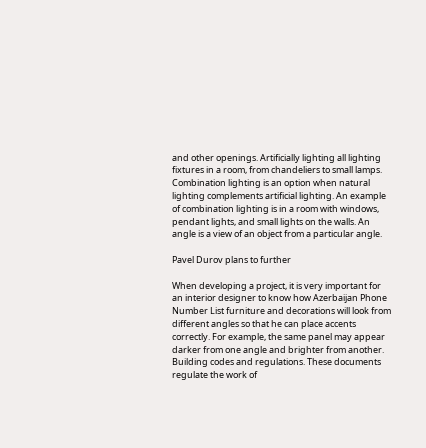and other openings. Artificially lighting all lighting fixtures in a room, from chandeliers to small lamps. Combination lighting is an option when natural lighting complements artificial lighting. An example of combination lighting is in a room with windows, pendant lights, and small lights on the walls. An angle is a view of an object from a particular angle.

Pavel Durov plans to further

When developing a project, it is very important for an interior designer to know how Azerbaijan Phone Number List furniture and decorations will look from different angles so that he can place accents correctly. For example, the same panel may appear darker from one angle and brighter from another. Building codes and regulations. These documents regulate the work of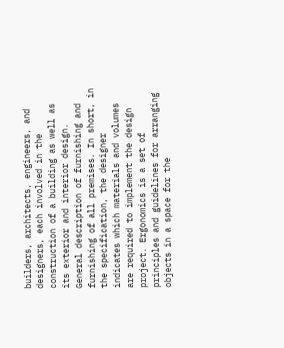builders, architects, engineers, and designers, each involved in the construction of a building as well as its exterior and interior design. General description of furnishing and furnishing of all premises. In short, in the specification, the designer indicates which materials and volumes are required to implement the design project. Ergonomics is a set of principles and guidelines for arranging objects in a space for the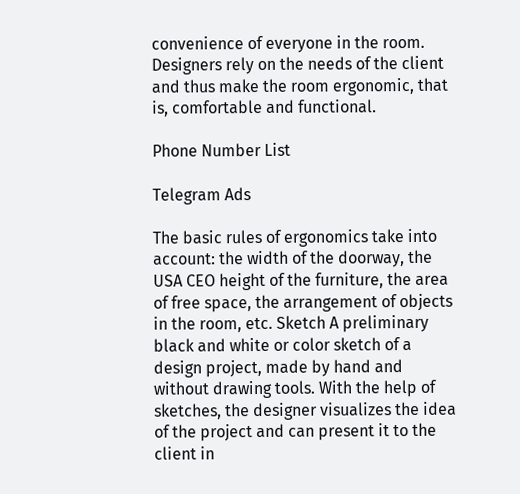convenience of everyone in the room. Designers rely on the needs of the client and thus make the room ergonomic, that is, comfortable and functional.

Phone Number List

Telegram Ads

The basic rules of ergonomics take into account: the width of the doorway, the USA CEO height of the furniture, the area of free space, the arrangement of objects in the room, etc. Sketch A preliminary black and white or color sketch of a design project, made by hand and without drawing tools. With the help of sketches, the designer visualizes the idea of the project and can present it to the client in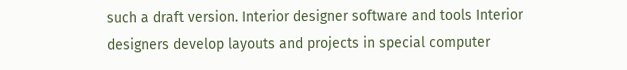such a draft version. Interior designer software and tools Interior designers develop layouts and projects in special computer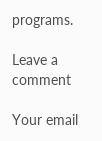programs.

Leave a comment

Your email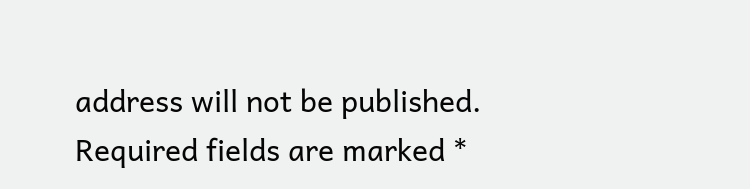address will not be published. Required fields are marked *